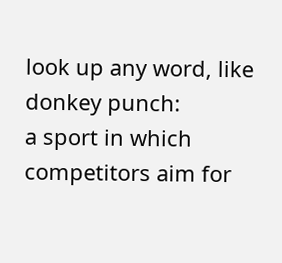look up any word, like donkey punch:
a sport in which competitors aim for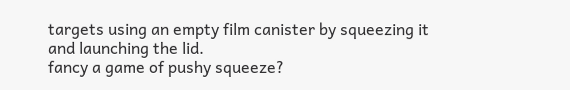targets using an empty film canister by squeezing it and launching the lid.
fancy a game of pushy squeeze?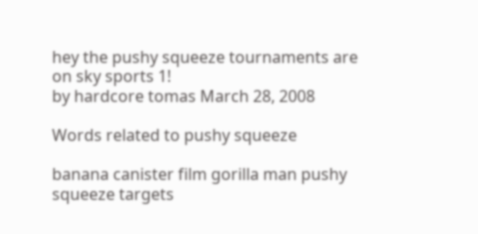hey the pushy squeeze tournaments are on sky sports 1!
by hardcore tomas March 28, 2008

Words related to pushy squeeze

banana canister film gorilla man pushy squeeze targets